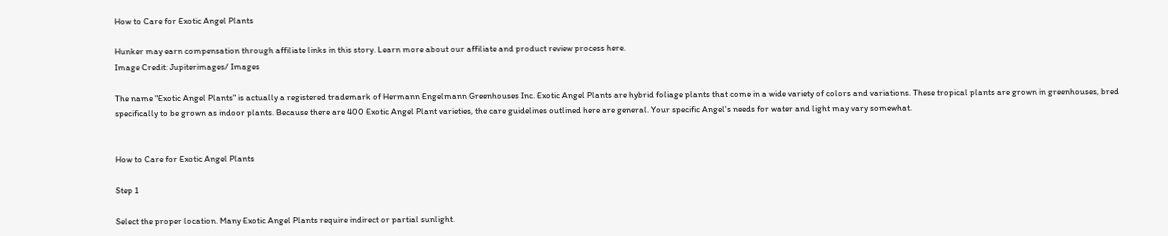How to Care for Exotic Angel Plants

Hunker may earn compensation through affiliate links in this story. Learn more about our affiliate and product review process here.
Image Credit: Jupiterimages/ Images

The name "Exotic Angel Plants" is actually a registered trademark of Hermann Engelmann Greenhouses Inc. Exotic Angel Plants are hybrid foliage plants that come in a wide variety of colors and variations. These tropical plants are grown in greenhouses, bred specifically to be grown as indoor plants. Because there are 400 Exotic Angel Plant varieties, the care guidelines outlined here are general. Your specific Angel's needs for water and light may vary somewhat.


How to Care for Exotic Angel Plants

Step 1

Select the proper location. Many Exotic Angel Plants require indirect or partial sunlight.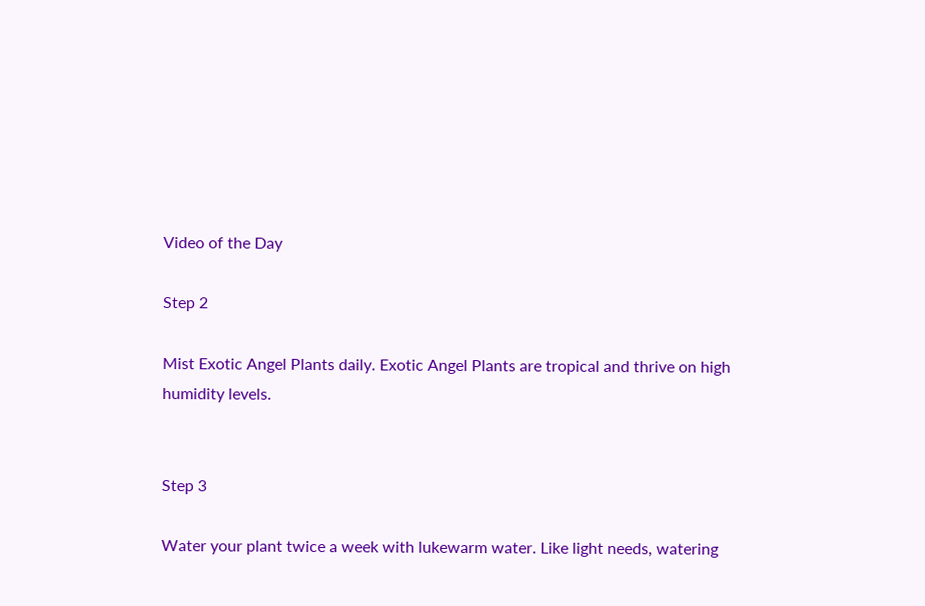Video of the Day

Step 2

Mist Exotic Angel Plants daily. Exotic Angel Plants are tropical and thrive on high humidity levels.


Step 3

Water your plant twice a week with lukewarm water. Like light needs, watering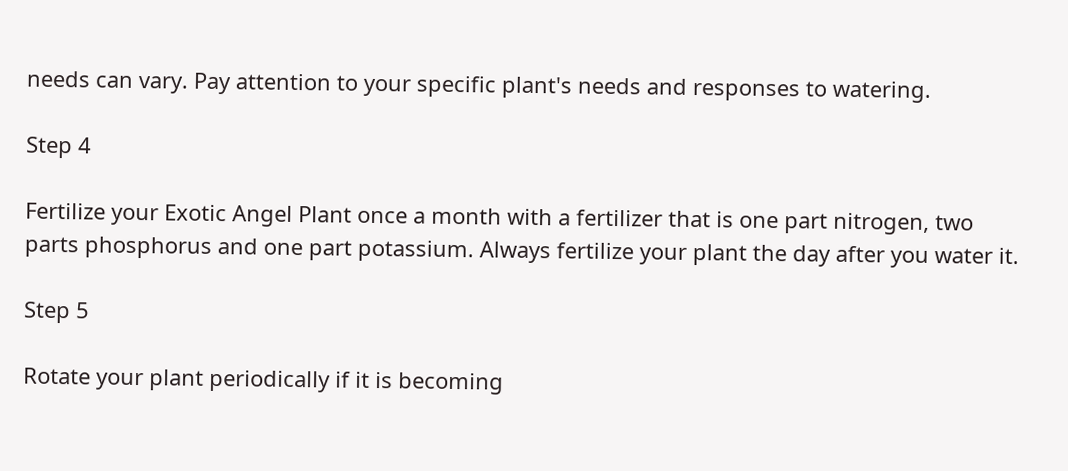needs can vary. Pay attention to your specific plant's needs and responses to watering.

Step 4

Fertilize your Exotic Angel Plant once a month with a fertilizer that is one part nitrogen, two parts phosphorus and one part potassium. Always fertilize your plant the day after you water it.

Step 5

Rotate your plant periodically if it is becoming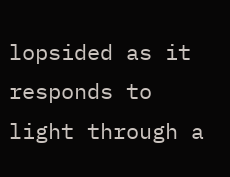lopsided as it responds to light through a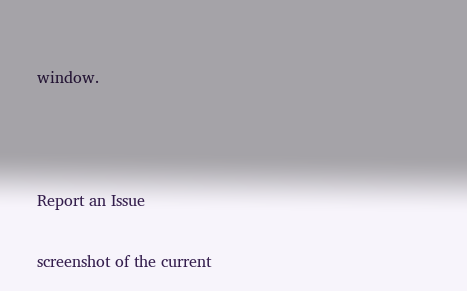window.



Report an Issue

screenshot of the current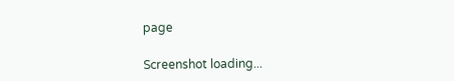page

Screenshot loading...